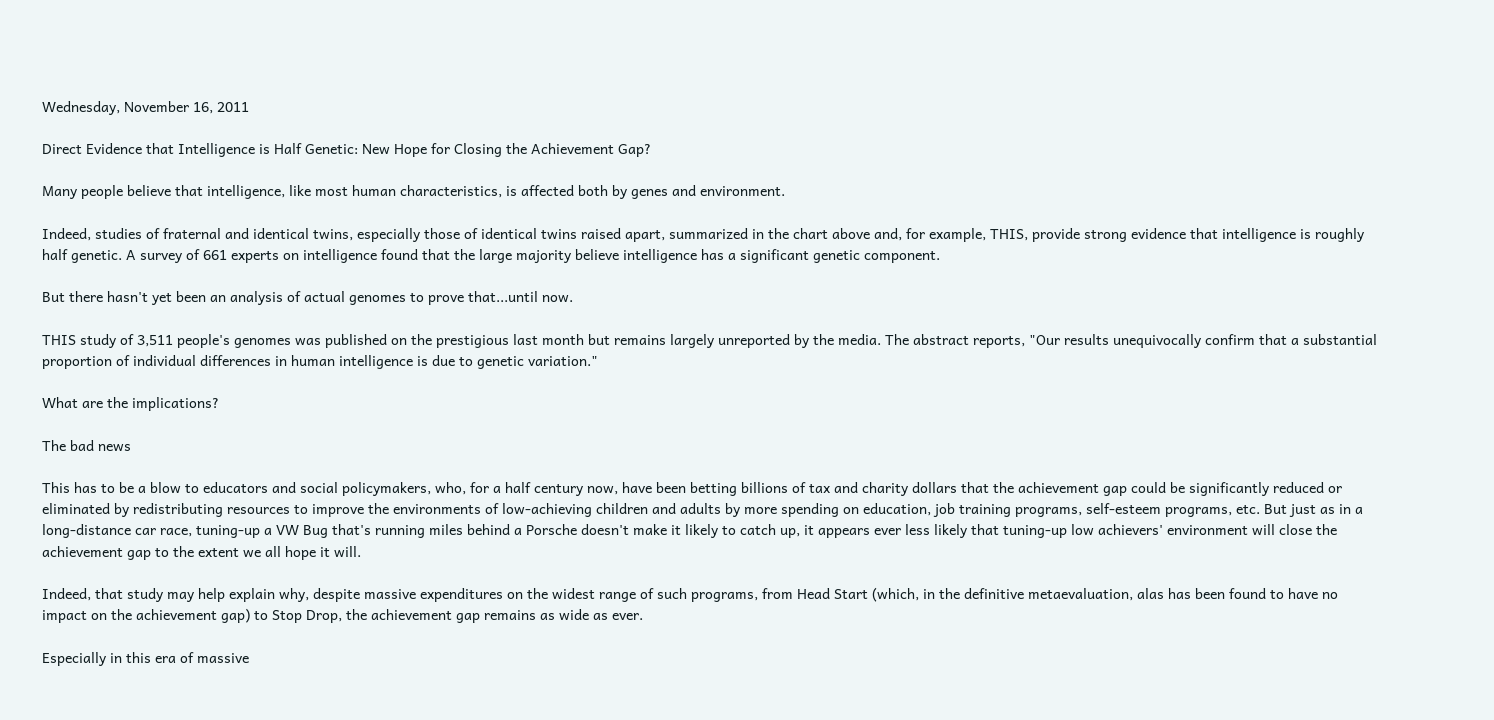Wednesday, November 16, 2011

Direct Evidence that Intelligence is Half Genetic: New Hope for Closing the Achievement Gap?

Many people believe that intelligence, like most human characteristics, is affected both by genes and environment.

Indeed, studies of fraternal and identical twins, especially those of identical twins raised apart, summarized in the chart above and, for example, THIS, provide strong evidence that intelligence is roughly half genetic. A survey of 661 experts on intelligence found that the large majority believe intelligence has a significant genetic component.

But there hasn't yet been an analysis of actual genomes to prove that...until now.

THIS study of 3,511 people's genomes was published on the prestigious last month but remains largely unreported by the media. The abstract reports, "Our results unequivocally confirm that a substantial proportion of individual differences in human intelligence is due to genetic variation."

What are the implications?

The bad news

This has to be a blow to educators and social policymakers, who, for a half century now, have been betting billions of tax and charity dollars that the achievement gap could be significantly reduced or eliminated by redistributing resources to improve the environments of low-achieving children and adults by more spending on education, job training programs, self-esteem programs, etc. But just as in a long-distance car race, tuning-up a VW Bug that's running miles behind a Porsche doesn't make it likely to catch up, it appears ever less likely that tuning-up low achievers' environment will close the achievement gap to the extent we all hope it will.

Indeed, that study may help explain why, despite massive expenditures on the widest range of such programs, from Head Start (which, in the definitive metaevaluation, alas has been found to have no impact on the achievement gap) to Stop Drop, the achievement gap remains as wide as ever.

Especially in this era of massive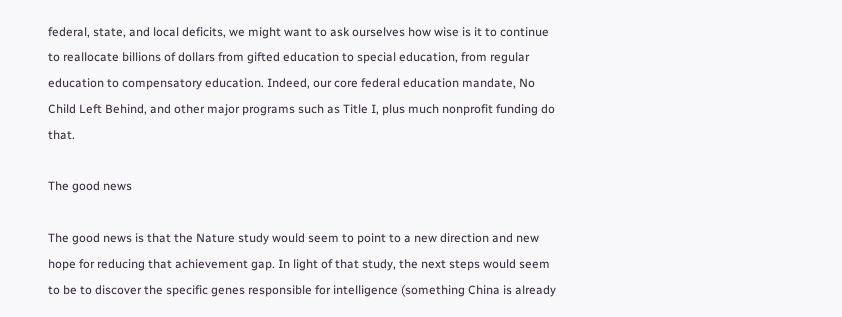federal, state, and local deficits, we might want to ask ourselves how wise is it to continue to reallocate billions of dollars from gifted education to special education, from regular education to compensatory education. Indeed, our core federal education mandate, No Child Left Behind, and other major programs such as Title I, plus much nonprofit funding do that.

The good news

The good news is that the Nature study would seem to point to a new direction and new hope for reducing that achievement gap. In light of that study, the next steps would seem to be to discover the specific genes responsible for intelligence (something China is already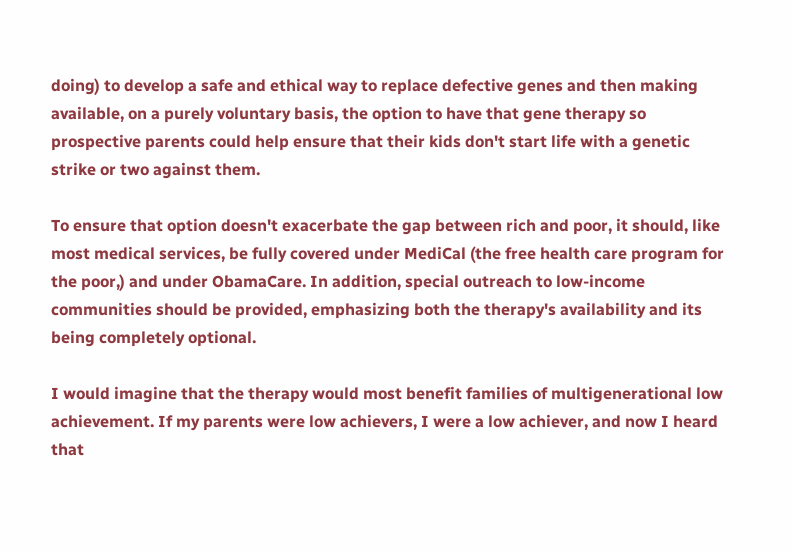doing) to develop a safe and ethical way to replace defective genes and then making available, on a purely voluntary basis, the option to have that gene therapy so prospective parents could help ensure that their kids don't start life with a genetic strike or two against them.

To ensure that option doesn't exacerbate the gap between rich and poor, it should, like most medical services, be fully covered under MediCal (the free health care program for the poor,) and under ObamaCare. In addition, special outreach to low-income communities should be provided, emphasizing both the therapy's availability and its being completely optional.

I would imagine that the therapy would most benefit families of multigenerational low achievement. If my parents were low achievers, I were a low achiever, and now I heard that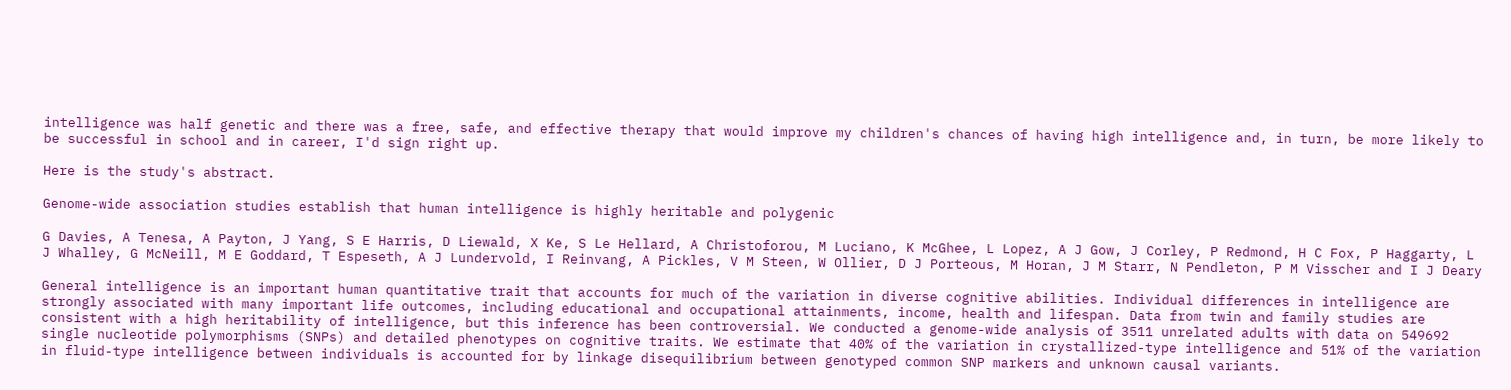intelligence was half genetic and there was a free, safe, and effective therapy that would improve my children's chances of having high intelligence and, in turn, be more likely to be successful in school and in career, I'd sign right up.

Here is the study's abstract.

Genome-wide association studies establish that human intelligence is highly heritable and polygenic

G Davies, A Tenesa, A Payton, J Yang, S E Harris, D Liewald, X Ke, S Le Hellard, A Christoforou, M Luciano, K McGhee, L Lopez, A J Gow, J Corley, P Redmond, H C Fox, P Haggarty, L J Whalley, G McNeill, M E Goddard, T Espeseth, A J Lundervold, I Reinvang, A Pickles, V M Steen, W Ollier, D J Porteous, M Horan, J M Starr, N Pendleton, P M Visscher and I J Deary

General intelligence is an important human quantitative trait that accounts for much of the variation in diverse cognitive abilities. Individual differences in intelligence are strongly associated with many important life outcomes, including educational and occupational attainments, income, health and lifespan. Data from twin and family studies are consistent with a high heritability of intelligence, but this inference has been controversial. We conducted a genome-wide analysis of 3511 unrelated adults with data on 549692 single nucleotide polymorphisms (SNPs) and detailed phenotypes on cognitive traits. We estimate that 40% of the variation in crystallized-type intelligence and 51% of the variation in fluid-type intelligence between individuals is accounted for by linkage disequilibrium between genotyped common SNP markers and unknown causal variants.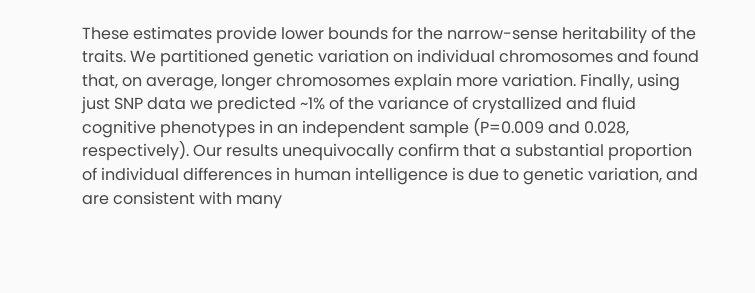These estimates provide lower bounds for the narrow-sense heritability of the traits. We partitioned genetic variation on individual chromosomes and found that, on average, longer chromosomes explain more variation. Finally, using just SNP data we predicted ~1% of the variance of crystallized and fluid cognitive phenotypes in an independent sample (P=0.009 and 0.028, respectively). Our results unequivocally confirm that a substantial proportion of individual differences in human intelligence is due to genetic variation, and are consistent with many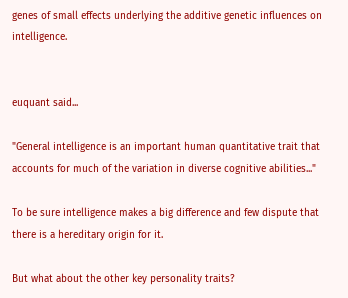genes of small effects underlying the additive genetic influences on intelligence.


euquant said...

"General intelligence is an important human quantitative trait that accounts for much of the variation in diverse cognitive abilities..."

To be sure intelligence makes a big difference and few dispute that there is a hereditary origin for it.

But what about the other key personality traits?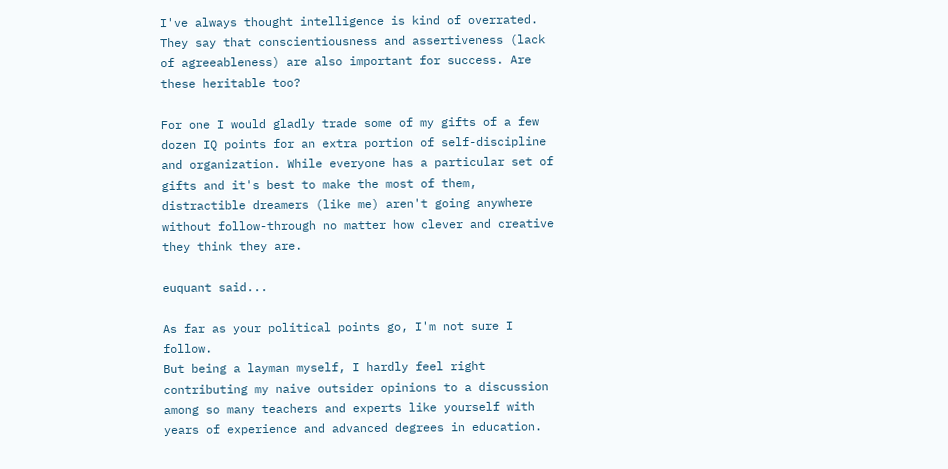I've always thought intelligence is kind of overrated. They say that conscientiousness and assertiveness (lack of agreeableness) are also important for success. Are these heritable too?

For one I would gladly trade some of my gifts of a few dozen IQ points for an extra portion of self-discipline and organization. While everyone has a particular set of gifts and it's best to make the most of them, distractible dreamers (like me) aren't going anywhere without follow-through no matter how clever and creative they think they are.

euquant said...

As far as your political points go, I'm not sure I follow.
But being a layman myself, I hardly feel right contributing my naive outsider opinions to a discussion among so many teachers and experts like yourself with years of experience and advanced degrees in education.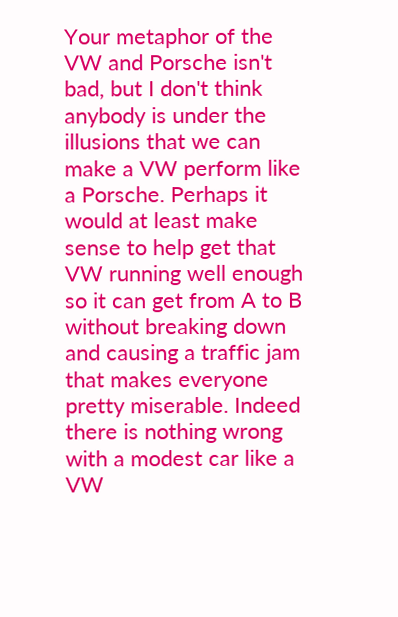Your metaphor of the VW and Porsche isn't bad, but I don't think anybody is under the illusions that we can make a VW perform like a Porsche. Perhaps it would at least make sense to help get that VW running well enough so it can get from A to B without breaking down and causing a traffic jam that makes everyone pretty miserable. Indeed there is nothing wrong with a modest car like a VW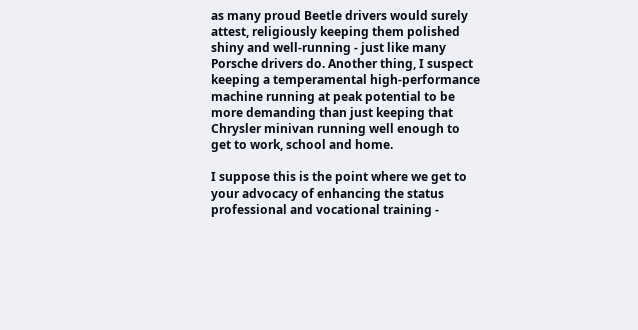as many proud Beetle drivers would surely attest, religiously keeping them polished shiny and well-running - just like many Porsche drivers do. Another thing, I suspect keeping a temperamental high-performance machine running at peak potential to be more demanding than just keeping that Chrysler minivan running well enough to get to work, school and home.

I suppose this is the point where we get to your advocacy of enhancing the status professional and vocational training -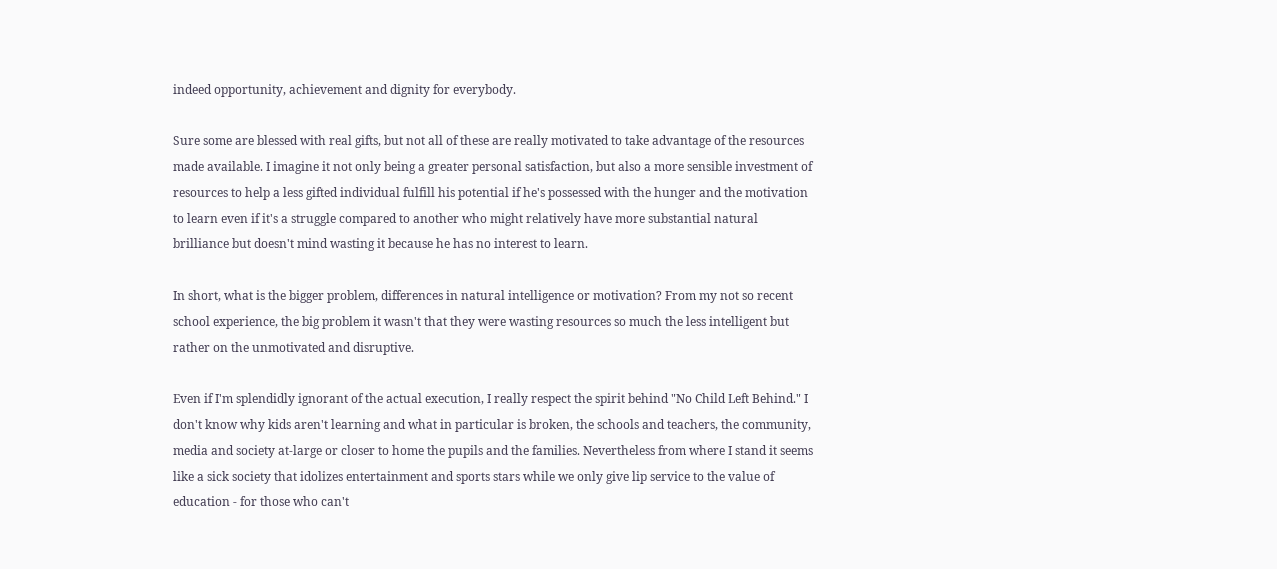indeed opportunity, achievement and dignity for everybody.

Sure some are blessed with real gifts, but not all of these are really motivated to take advantage of the resources made available. I imagine it not only being a greater personal satisfaction, but also a more sensible investment of resources to help a less gifted individual fulfill his potential if he's possessed with the hunger and the motivation to learn even if it's a struggle compared to another who might relatively have more substantial natural brilliance but doesn't mind wasting it because he has no interest to learn.

In short, what is the bigger problem, differences in natural intelligence or motivation? From my not so recent school experience, the big problem it wasn't that they were wasting resources so much the less intelligent but rather on the unmotivated and disruptive.

Even if I'm splendidly ignorant of the actual execution, I really respect the spirit behind "No Child Left Behind." I don't know why kids aren't learning and what in particular is broken, the schools and teachers, the community, media and society at-large or closer to home the pupils and the families. Nevertheless from where I stand it seems like a sick society that idolizes entertainment and sports stars while we only give lip service to the value of education - for those who can't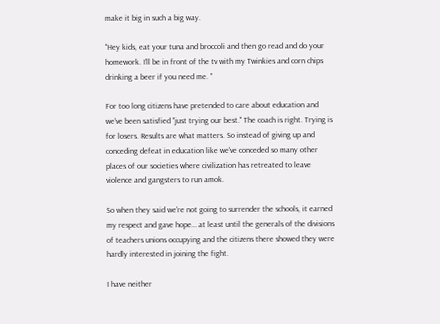make it big in such a big way.

"Hey kids, eat your tuna and broccoli and then go read and do your homework. I’ll be in front of the tv with my Twinkies and corn chips drinking a beer if you need me. "

For too long citizens have pretended to care about education and we've been satisfied "just trying our best." The coach is right. Trying is for losers. Results are what matters. So instead of giving up and conceding defeat in education like we've conceded so many other places of our societies where civilization has retreated to leave violence and gangsters to run amok.

So when they said we're not going to surrender the schools, it earned my respect and gave hope… at least until the generals of the divisions of teachers unions occupying and the citizens there showed they were hardly interested in joining the fight.

I have neither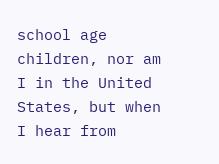school age children, nor am I in the United States, but when I hear from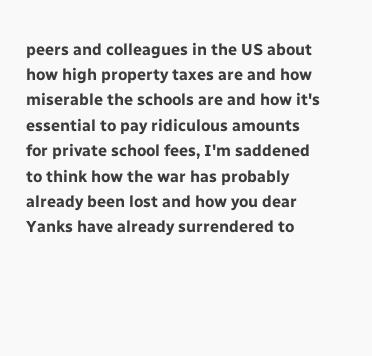peers and colleagues in the US about how high property taxes are and how miserable the schools are and how it's essential to pay ridiculous amounts for private school fees, I'm saddened to think how the war has probably already been lost and how you dear Yanks have already surrendered to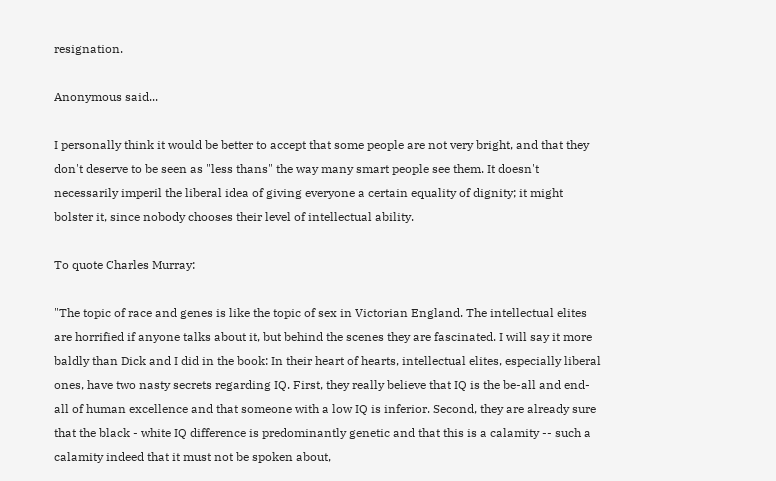resignation.

Anonymous said...

I personally think it would be better to accept that some people are not very bright, and that they don't deserve to be seen as "less thans" the way many smart people see them. It doesn't necessarily imperil the liberal idea of giving everyone a certain equality of dignity; it might bolster it, since nobody chooses their level of intellectual ability.

To quote Charles Murray:

"The topic of race and genes is like the topic of sex in Victorian England. The intellectual elites are horrified if anyone talks about it, but behind the scenes they are fascinated. I will say it more baldly than Dick and I did in the book: In their heart of hearts, intellectual elites, especially liberal ones, have two nasty secrets regarding IQ. First, they really believe that IQ is the be-all and end-all of human excellence and that someone with a low IQ is inferior. Second, they are already sure that the black - white IQ difference is predominantly genetic and that this is a calamity -- such a calamity indeed that it must not be spoken about,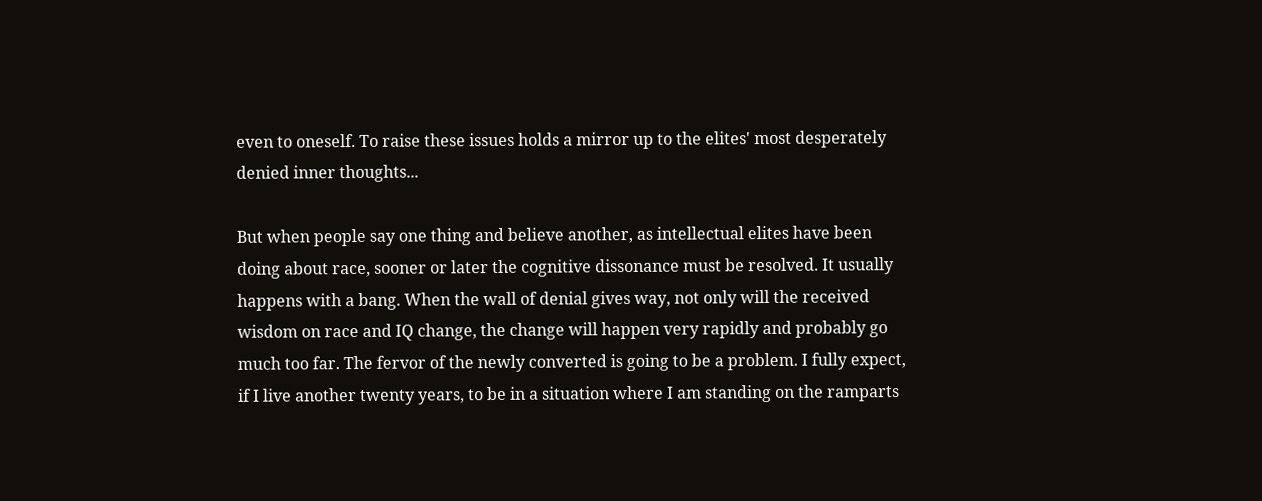even to oneself. To raise these issues holds a mirror up to the elites' most desperately denied inner thoughts...

But when people say one thing and believe another, as intellectual elites have been doing about race, sooner or later the cognitive dissonance must be resolved. It usually happens with a bang. When the wall of denial gives way, not only will the received wisdom on race and IQ change, the change will happen very rapidly and probably go much too far. The fervor of the newly converted is going to be a problem. I fully expect, if I live another twenty years, to be in a situation where I am standing on the ramparts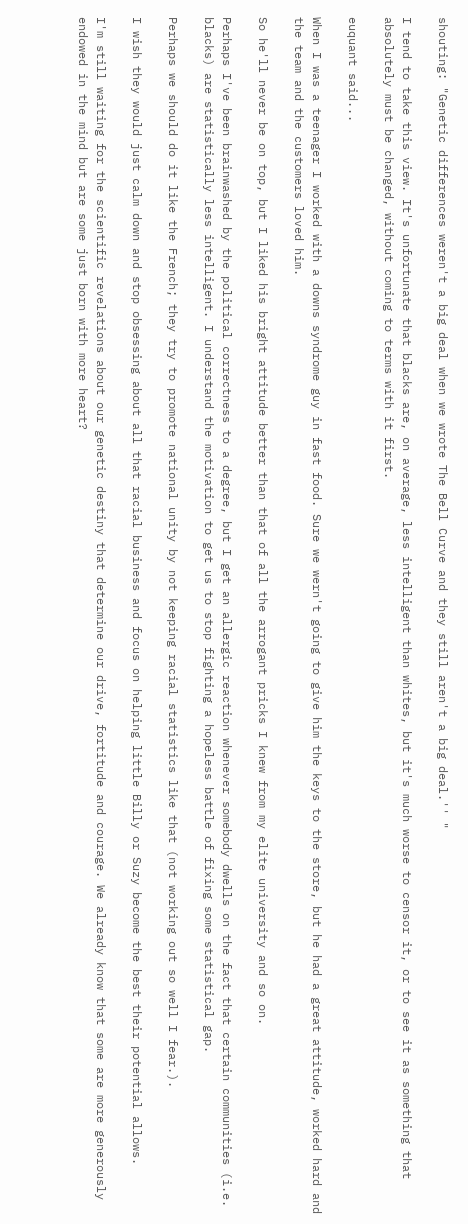shouting: "Genetic differences weren't a big deal when we wrote The Bell Curve and they still aren't a big deal.'' "

I tend to take this view. It's unfortunate that blacks are, on average, less intelligent than whites, but it's much worse to censor it, or to see it as something that absolutely must be changed, without coming to terms with it first.

euquant said...

When I was a teenager I worked with a downs syndrome guy in fast food. Sure we wern't going to give him the keys to the store, but he had a great attitude, worked hard and the team and the customers loved him.

So he'll never be on top, but I liked his bright attitude better than that of all the arrogant pricks I knew from my elite university and so on.

Perhaps I've been brainwashed by the political correctness to a degree, but I get an allergic reaction whenever somebody dwells on the fact that certain communities (i.e. blacks) are statistically less intelligent. I understand the motivation to get us to stop fighting a hopeless battle of fixing some statistical gap.

Perhaps we should do it like the French; they try to promote national unity by not keeping racial statistics like that (not working out so well I fear.).

I wish they would just calm down and stop obsessing about all that racial business and focus on helping little Billy or Suzy become the best their potential allows.

I'm still waiting for the scientific revelations about our genetic destiny that determine our drive, fortitude and courage. We already know that some are more generously endowed in the mind but are some just born with more heart?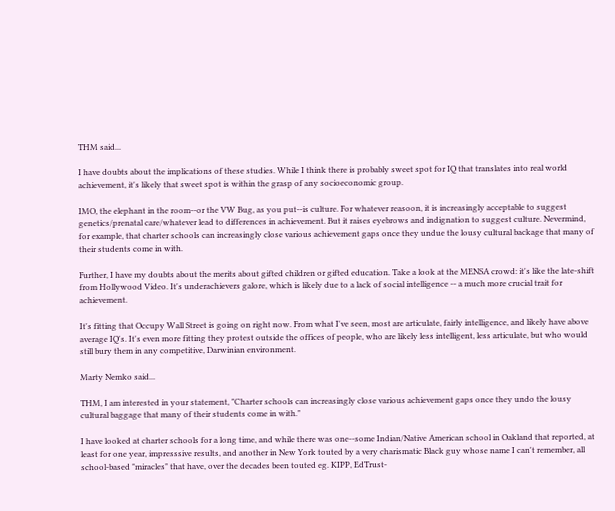THM said...

I have doubts about the implications of these studies. While I think there is probably sweet spot for IQ that translates into real world achievement, it's likely that sweet spot is within the grasp of any socioeconomic group.

IMO, the elephant in the room--or the VW Bug, as you put--is culture. For whatever reasoon, it is increasingly acceptable to suggest genetics/prenatal care/whatever lead to differences in achievement. But it raises eyebrows and indignation to suggest culture. Nevermind, for example, that charter schools can increasingly close various achievement gaps once they undue the lousy cultural backage that many of their students come in with.

Further, I have my doubts about the merits about gifted children or gifted education. Take a look at the MENSA crowd: it's like the late-shift from Hollywood Video. It's underachievers galore, which is likely due to a lack of social intelligence -- a much more crucial trait for achievement.

It's fitting that Occupy Wall Street is going on right now. From what I've seen, most are articulate, fairly intelligence, and likely have above average IQ's. It's even more fitting they protest outside the offices of people, who are likely less intelligent, less articulate, but who would still bury them in any competitive, Darwinian environment.

Marty Nemko said...

THM, I am interested in your statement, "Charter schools can increasingly close various achievement gaps once they undo the lousy cultural baggage that many of their students come in with."

I have looked at charter schools for a long time, and while there was one--some Indian/Native American school in Oakland that reported, at least for one year, impresssive results, and another in New York touted by a very charismatic Black guy whose name I can't remember, all school-based "miracles" that have, over the decades been touted eg. KIPP, EdTrust-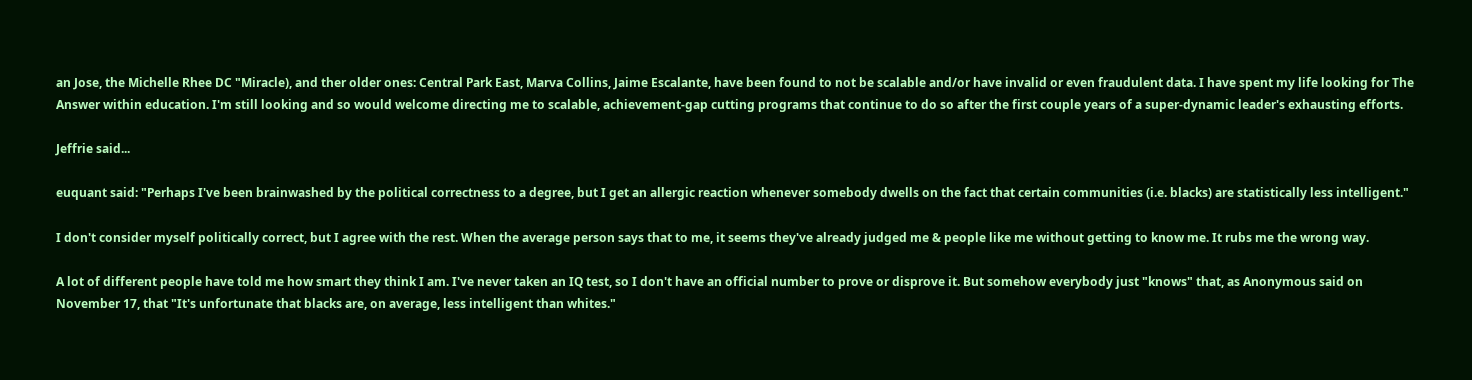an Jose, the Michelle Rhee DC "Miracle), and ther older ones: Central Park East, Marva Collins, Jaime Escalante, have been found to not be scalable and/or have invalid or even fraudulent data. I have spent my life looking for The Answer within education. I'm still looking and so would welcome directing me to scalable, achievement-gap cutting programs that continue to do so after the first couple years of a super-dynamic leader's exhausting efforts.

Jeffrie said...

euquant said: "Perhaps I've been brainwashed by the political correctness to a degree, but I get an allergic reaction whenever somebody dwells on the fact that certain communities (i.e. blacks) are statistically less intelligent."

I don't consider myself politically correct, but I agree with the rest. When the average person says that to me, it seems they've already judged me & people like me without getting to know me. It rubs me the wrong way.

A lot of different people have told me how smart they think I am. I've never taken an IQ test, so I don't have an official number to prove or disprove it. But somehow everybody just "knows" that, as Anonymous said on November 17, that "It's unfortunate that blacks are, on average, less intelligent than whites."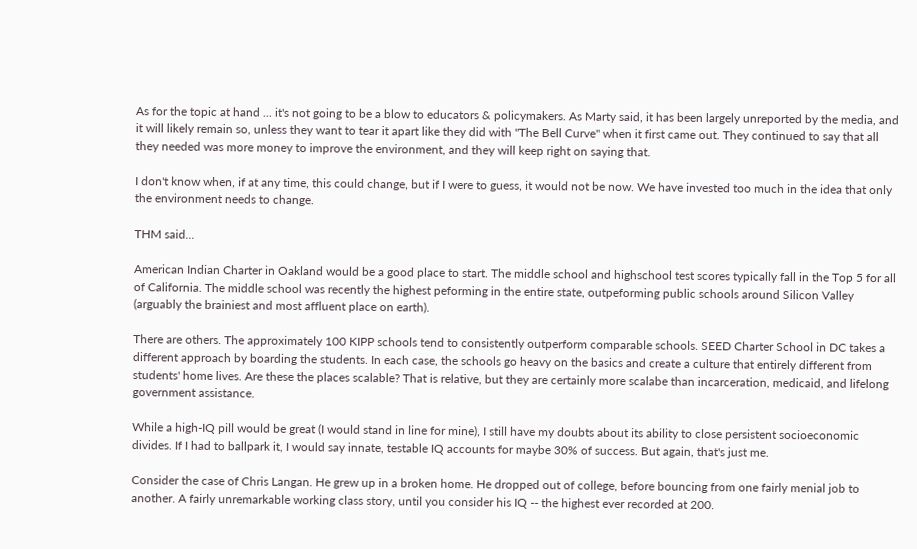As for the topic at hand ... it's not going to be a blow to educators & policymakers. As Marty said, it has been largely unreported by the media, and it will likely remain so, unless they want to tear it apart like they did with "The Bell Curve" when it first came out. They continued to say that all they needed was more money to improve the environment, and they will keep right on saying that.

I don't know when, if at any time, this could change, but if I were to guess, it would not be now. We have invested too much in the idea that only the environment needs to change.

THM said...

American Indian Charter in Oakland would be a good place to start. The middle school and highschool test scores typically fall in the Top 5 for all of California. The middle school was recently the highest peforming in the entire state, outpeforming public schools around Silicon Valley (arguably the brainiest and most affluent place on earth).

There are others. The approximately 100 KIPP schools tend to consistently outperform comparable schools. SEED Charter School in DC takes a different approach by boarding the students. In each case, the schools go heavy on the basics and create a culture that entirely different from students' home lives. Are these the places scalable? That is relative, but they are certainly more scalabe than incarceration, medicaid, and lifelong government assistance.

While a high-IQ pill would be great (I would stand in line for mine), I still have my doubts about its ability to close persistent socioeconomic divides. If I had to ballpark it, I would say innate, testable IQ accounts for maybe 30% of success. But again, that's just me.

Consider the case of Chris Langan. He grew up in a broken home. He dropped out of college, before bouncing from one fairly menial job to another. A fairly unremarkable working class story, until you consider his IQ -- the highest ever recorded at 200.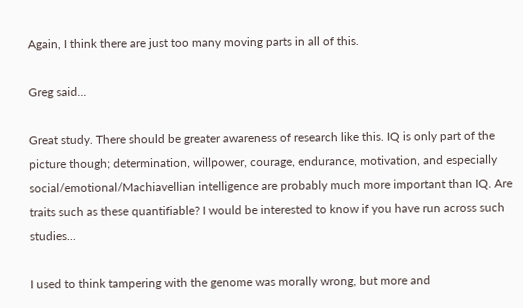Again, I think there are just too many moving parts in all of this.

Greg said...

Great study. There should be greater awareness of research like this. IQ is only part of the picture though; determination, willpower, courage, endurance, motivation, and especially social/emotional/Machiavellian intelligence are probably much more important than IQ. Are traits such as these quantifiable? I would be interested to know if you have run across such studies...

I used to think tampering with the genome was morally wrong, but more and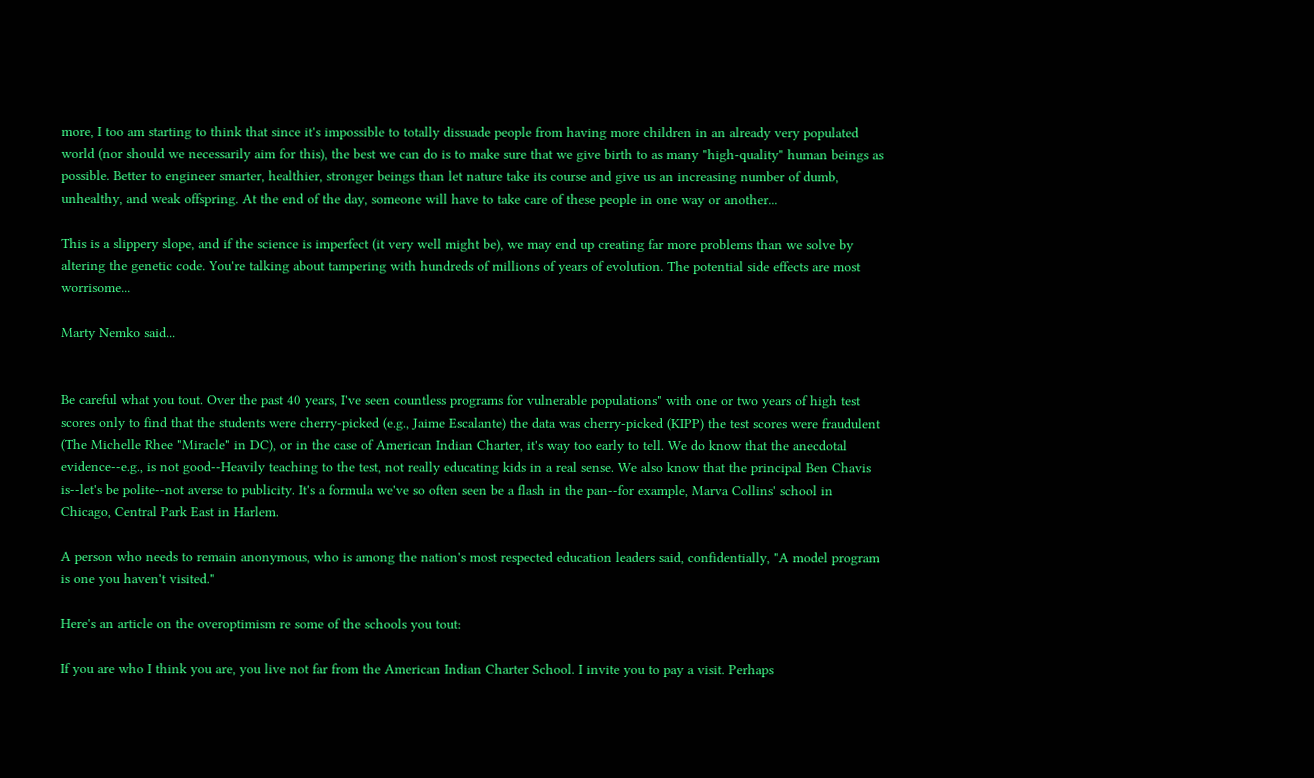more, I too am starting to think that since it's impossible to totally dissuade people from having more children in an already very populated world (nor should we necessarily aim for this), the best we can do is to make sure that we give birth to as many "high-quality" human beings as possible. Better to engineer smarter, healthier, stronger beings than let nature take its course and give us an increasing number of dumb, unhealthy, and weak offspring. At the end of the day, someone will have to take care of these people in one way or another...

This is a slippery slope, and if the science is imperfect (it very well might be), we may end up creating far more problems than we solve by altering the genetic code. You're talking about tampering with hundreds of millions of years of evolution. The potential side effects are most worrisome...

Marty Nemko said...


Be careful what you tout. Over the past 40 years, I've seen countless programs for vulnerable populations" with one or two years of high test scores only to find that the students were cherry-picked (e.g., Jaime Escalante) the data was cherry-picked (KIPP) the test scores were fraudulent (The Michelle Rhee "Miracle" in DC), or in the case of American Indian Charter, it's way too early to tell. We do know that the anecdotal evidence--e.g., is not good--Heavily teaching to the test, not really educating kids in a real sense. We also know that the principal Ben Chavis is--let's be polite--not averse to publicity. It's a formula we've so often seen be a flash in the pan--for example, Marva Collins' school in Chicago, Central Park East in Harlem.

A person who needs to remain anonymous, who is among the nation's most respected education leaders said, confidentially, "A model program is one you haven't visited."

Here's an article on the overoptimism re some of the schools you tout:

If you are who I think you are, you live not far from the American Indian Charter School. I invite you to pay a visit. Perhaps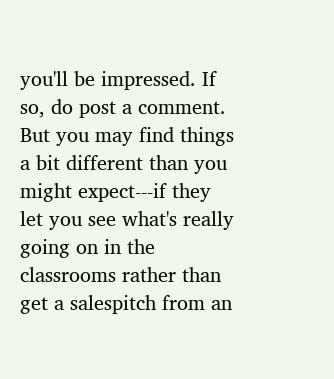you'll be impressed. If so, do post a comment. But you may find things a bit different than you might expect---if they let you see what's really going on in the classrooms rather than get a salespitch from an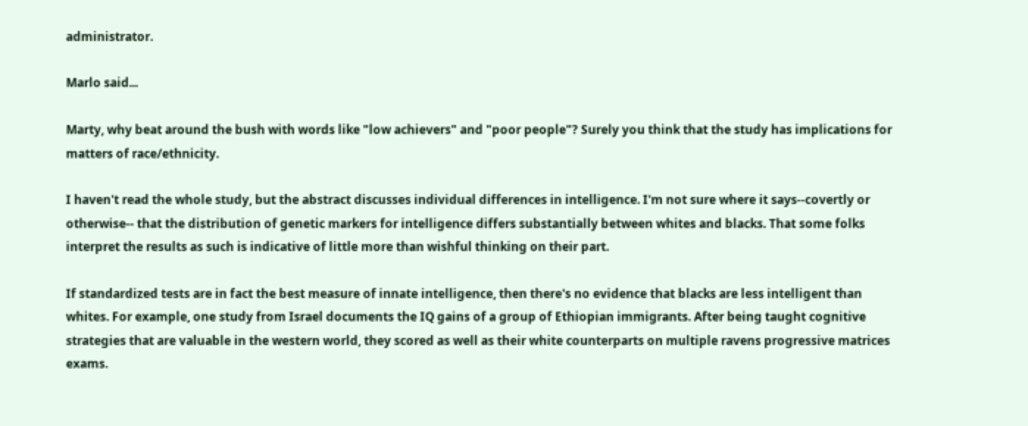administrator.

Marlo said...

Marty, why beat around the bush with words like "low achievers" and "poor people"? Surely you think that the study has implications for matters of race/ethnicity.

I haven't read the whole study, but the abstract discusses individual differences in intelligence. I'm not sure where it says--covertly or otherwise-- that the distribution of genetic markers for intelligence differs substantially between whites and blacks. That some folks interpret the results as such is indicative of little more than wishful thinking on their part.

If standardized tests are in fact the best measure of innate intelligence, then there's no evidence that blacks are less intelligent than whites. For example, one study from Israel documents the IQ gains of a group of Ethiopian immigrants. After being taught cognitive strategies that are valuable in the western world, they scored as well as their white counterparts on multiple ravens progressive matrices exams.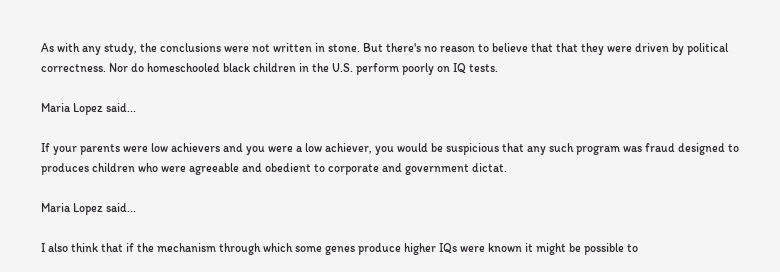As with any study, the conclusions were not written in stone. But there's no reason to believe that that they were driven by political correctness. Nor do homeschooled black children in the U.S. perform poorly on IQ tests.

Maria Lopez said...

If your parents were low achievers and you were a low achiever, you would be suspicious that any such program was fraud designed to produces children who were agreeable and obedient to corporate and government dictat.

Maria Lopez said...

I also think that if the mechanism through which some genes produce higher IQs were known it might be possible to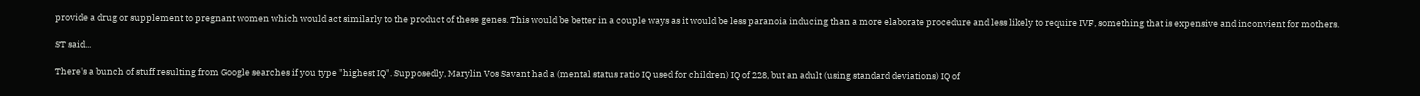provide a drug or supplement to pregnant women which would act similarly to the product of these genes. This would be better in a couple ways as it would be less paranoia inducing than a more elaborate procedure and less likely to require IVF, something that is expensive and inconvient for mothers.

ST said...

There's a bunch of stuff resulting from Google searches if you type "highest IQ". Supposedly, Marylin Vos Savant had a (mental status ratio IQ used for children) IQ of 228, but an adult (using standard deviations) IQ of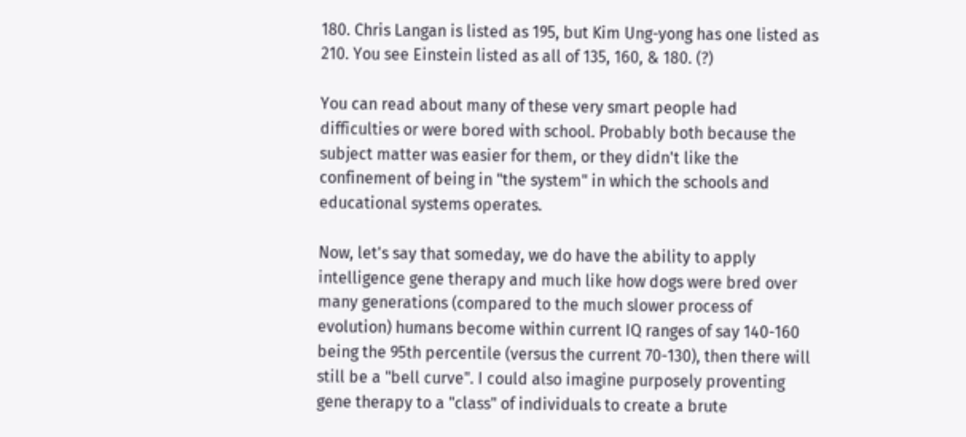180. Chris Langan is listed as 195, but Kim Ung-yong has one listed as 210. You see Einstein listed as all of 135, 160, & 180. (?)

You can read about many of these very smart people had difficulties or were bored with school. Probably both because the subject matter was easier for them, or they didn't like the confinement of being in "the system" in which the schools and educational systems operates.

Now, let's say that someday, we do have the ability to apply intelligence gene therapy and much like how dogs were bred over many generations (compared to the much slower process of evolution) humans become within current IQ ranges of say 140-160 being the 95th percentile (versus the current 70-130), then there will still be a "bell curve". I could also imagine purposely proventing gene therapy to a "class" of individuals to create a brute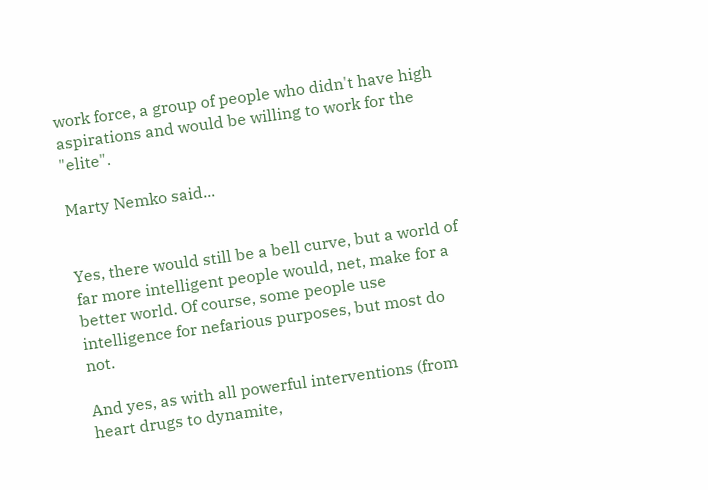work force, a group of people who didn't have high aspirations and would be willing to work for the "elite".

Marty Nemko said...


Yes, there would still be a bell curve, but a world of far more intelligent people would, net, make for a better world. Of course, some people use intelligence for nefarious purposes, but most do not.

And yes, as with all powerful interventions (from heart drugs to dynamite,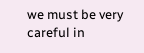we must be very careful in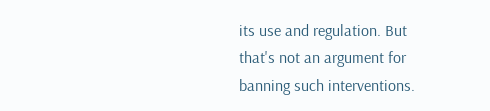its use and regulation. But that's not an argument for banning such interventions.